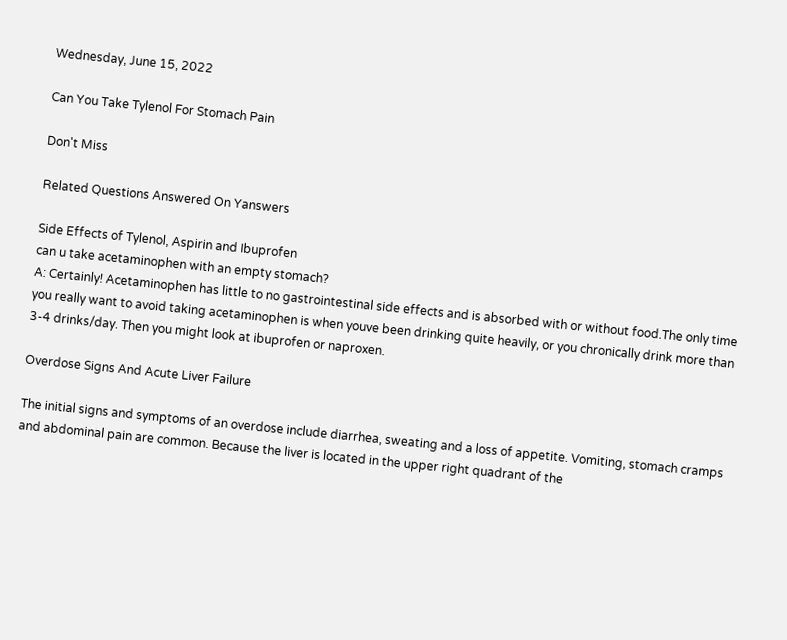Wednesday, June 15, 2022

Can You Take Tylenol For Stomach Pain

Don't Miss

Related Questions Answered On Yanswers

Side Effects of Tylenol, Aspirin and Ibuprofen
can u take acetaminophen with an empty stomach?
A: Certainly! Acetaminophen has little to no gastrointestinal side effects and is absorbed with or without food.The only time you really want to avoid taking acetaminophen is when youve been drinking quite heavily, or you chronically drink more than 3-4 drinks/day. Then you might look at ibuprofen or naproxen.

Overdose Signs And Acute Liver Failure

The initial signs and symptoms of an overdose include diarrhea, sweating and a loss of appetite. Vomiting, stomach cramps and abdominal pain are common. Because the liver is located in the upper right quadrant of the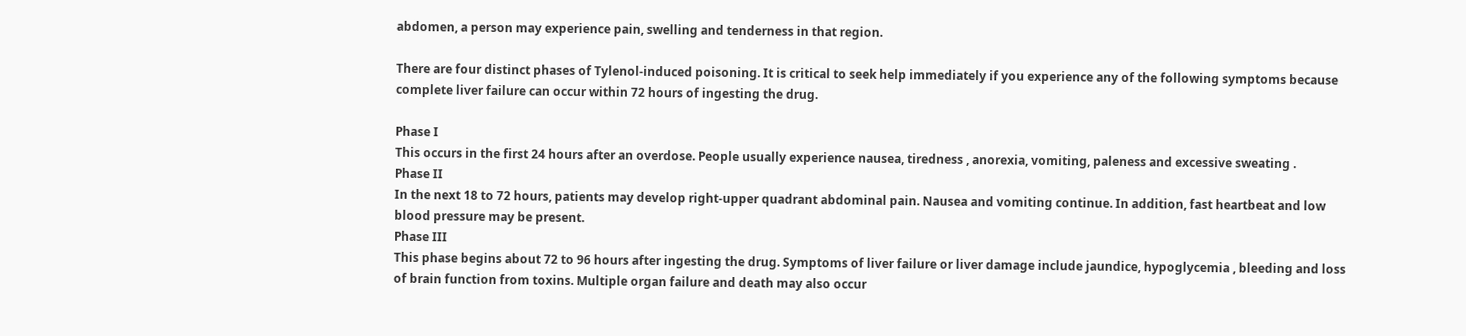abdomen, a person may experience pain, swelling and tenderness in that region.

There are four distinct phases of Tylenol-induced poisoning. It is critical to seek help immediately if you experience any of the following symptoms because complete liver failure can occur within 72 hours of ingesting the drug.

Phase I
This occurs in the first 24 hours after an overdose. People usually experience nausea, tiredness , anorexia, vomiting, paleness and excessive sweating .
Phase II
In the next 18 to 72 hours, patients may develop right-upper quadrant abdominal pain. Nausea and vomiting continue. In addition, fast heartbeat and low blood pressure may be present.
Phase III
This phase begins about 72 to 96 hours after ingesting the drug. Symptoms of liver failure or liver damage include jaundice, hypoglycemia , bleeding and loss of brain function from toxins. Multiple organ failure and death may also occur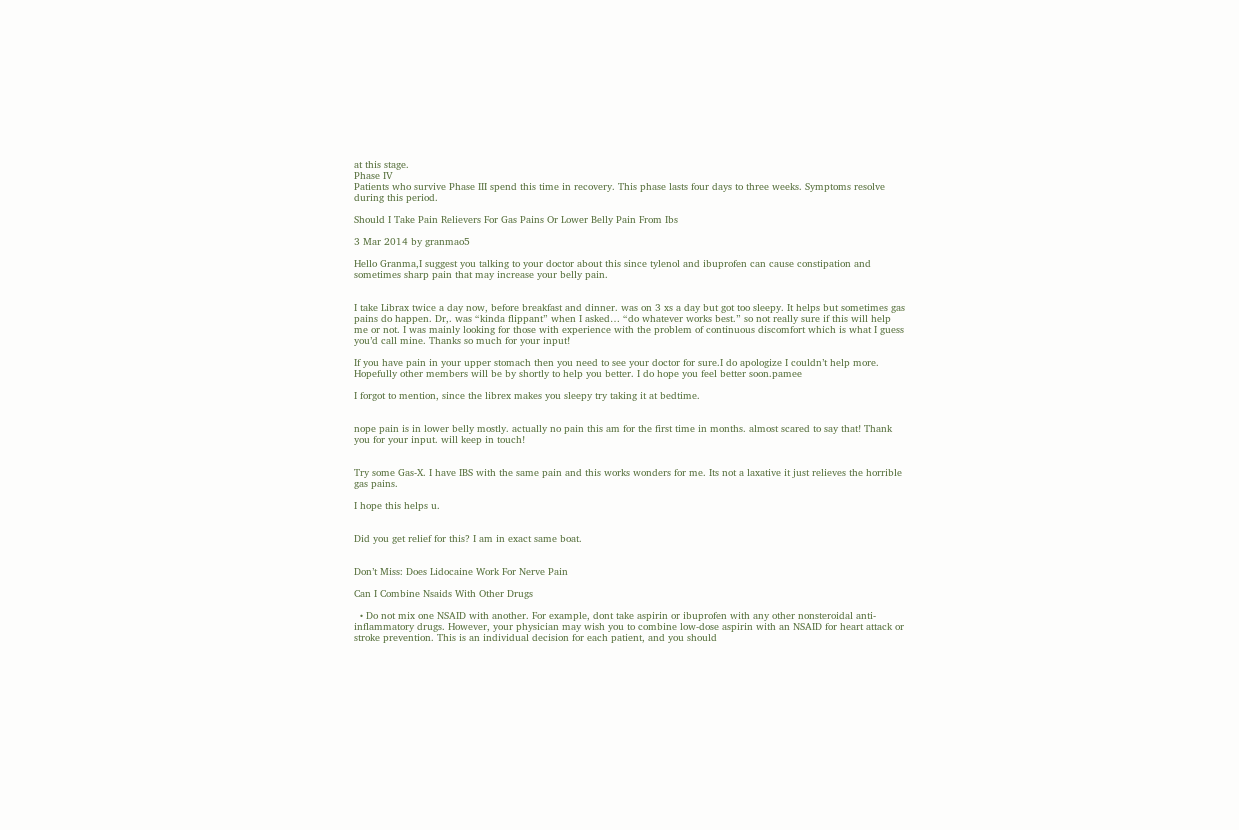at this stage.
Phase IV
Patients who survive Phase III spend this time in recovery. This phase lasts four days to three weeks. Symptoms resolve during this period.

Should I Take Pain Relievers For Gas Pains Or Lower Belly Pain From Ibs

3 Mar 2014 by granmao5

Hello Granma,I suggest you talking to your doctor about this since tylenol and ibuprofen can cause constipation and sometimes sharp pain that may increase your belly pain.


I take Librax twice a day now, before breakfast and dinner. was on 3 xs a day but got too sleepy. It helps but sometimes gas pains do happen. Dr,. was “kinda flippant” when I asked… “do whatever works best.” so not really sure if this will help me or not. I was mainly looking for those with experience with the problem of continuous discomfort which is what I guess you’d call mine. Thanks so much for your input!

If you have pain in your upper stomach then you need to see your doctor for sure.I do apologize I couldn’t help more. Hopefully other members will be by shortly to help you better. I do hope you feel better soon.pamee

I forgot to mention, since the librex makes you sleepy try taking it at bedtime.


nope pain is in lower belly mostly. actually no pain this am for the first time in months. almost scared to say that! Thank you for your input. will keep in touch!


Try some Gas-X. I have IBS with the same pain and this works wonders for me. Its not a laxative it just relieves the horrible gas pains.

I hope this helps u.


Did you get relief for this? I am in exact same boat.


Don’t Miss: Does Lidocaine Work For Nerve Pain

Can I Combine Nsaids With Other Drugs

  • Do not mix one NSAID with another. For example, dont take aspirin or ibuprofen with any other nonsteroidal anti-inflammatory drugs. However, your physician may wish you to combine low-dose aspirin with an NSAID for heart attack or stroke prevention. This is an individual decision for each patient, and you should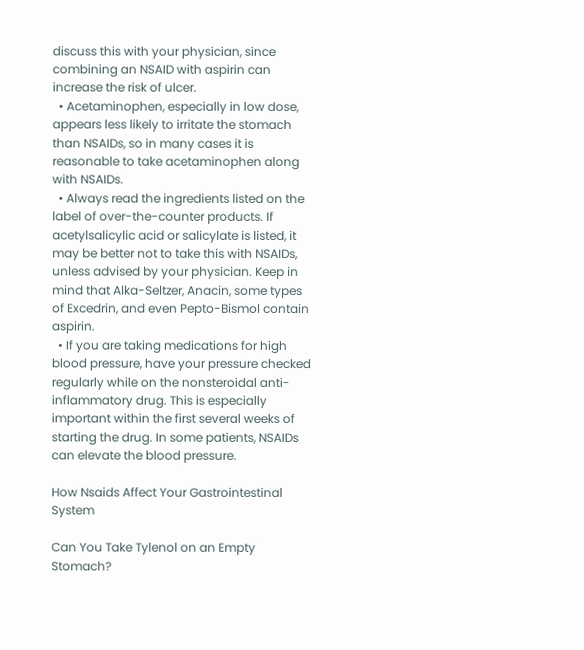discuss this with your physician, since combining an NSAID with aspirin can increase the risk of ulcer.
  • Acetaminophen, especially in low dose, appears less likely to irritate the stomach than NSAIDs, so in many cases it is reasonable to take acetaminophen along with NSAIDs.
  • Always read the ingredients listed on the label of over-the-counter products. If acetylsalicylic acid or salicylate is listed, it may be better not to take this with NSAIDs, unless advised by your physician. Keep in mind that Alka-Seltzer, Anacin, some types of Excedrin, and even Pepto-Bismol contain aspirin.
  • If you are taking medications for high blood pressure, have your pressure checked regularly while on the nonsteroidal anti-inflammatory drug. This is especially important within the first several weeks of starting the drug. In some patients, NSAIDs can elevate the blood pressure.

How Nsaids Affect Your Gastrointestinal System

Can You Take Tylenol on an Empty Stomach?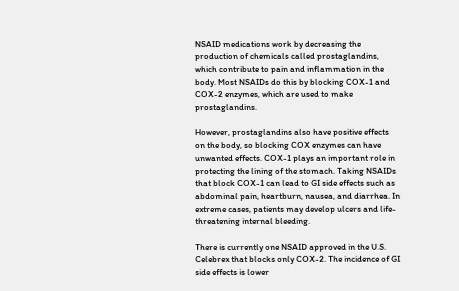NSAID medications work by decreasing the production of chemicals called prostaglandins, which contribute to pain and inflammation in the body. Most NSAIDs do this by blocking COX-1 and COX-2 enzymes, which are used to make prostaglandins.

However, prostaglandins also have positive effects on the body, so blocking COX enzymes can have unwanted effects. COX-1 plays an important role in protecting the lining of the stomach. Taking NSAIDs that block COX-1 can lead to GI side effects such as abdominal pain, heartburn, nausea, and diarrhea. In extreme cases, patients may develop ulcers and life-threatening internal bleeding.

There is currently one NSAID approved in the U.S. Celebrex that blocks only COX-2. The incidence of GI side effects is lower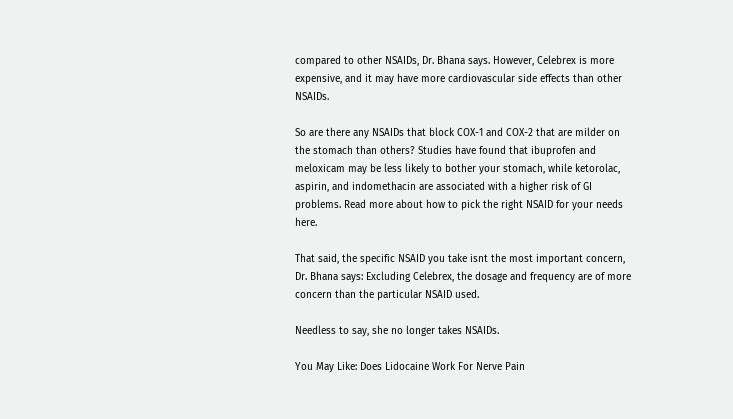compared to other NSAIDs, Dr. Bhana says. However, Celebrex is more expensive, and it may have more cardiovascular side effects than other NSAIDs.

So are there any NSAIDs that block COX-1 and COX-2 that are milder on the stomach than others? Studies have found that ibuprofen and meloxicam may be less likely to bother your stomach, while ketorolac, aspirin, and indomethacin are associated with a higher risk of GI problems. Read more about how to pick the right NSAID for your needs here.

That said, the specific NSAID you take isnt the most important concern, Dr. Bhana says: Excluding Celebrex, the dosage and frequency are of more concern than the particular NSAID used.

Needless to say, she no longer takes NSAIDs.

You May Like: Does Lidocaine Work For Nerve Pain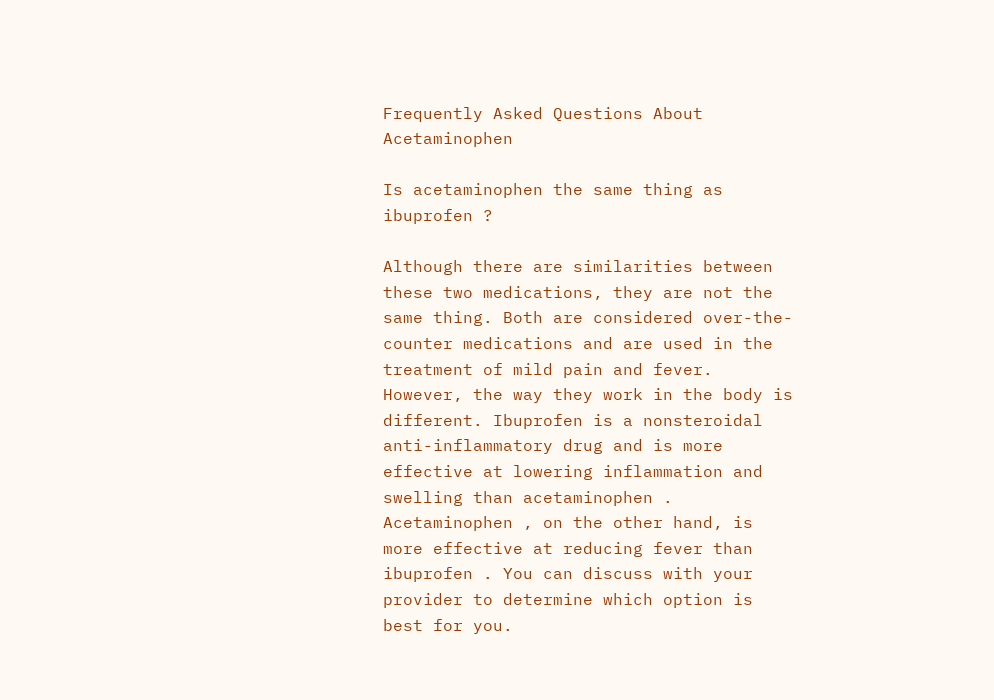Frequently Asked Questions About Acetaminophen

Is acetaminophen the same thing as ibuprofen ?

Although there are similarities between these two medications, they are not the same thing. Both are considered over-the-counter medications and are used in the treatment of mild pain and fever. However, the way they work in the body is different. Ibuprofen is a nonsteroidal anti-inflammatory drug and is more effective at lowering inflammation and swelling than acetaminophen . Acetaminophen , on the other hand, is more effective at reducing fever than ibuprofen . You can discuss with your provider to determine which option is best for you.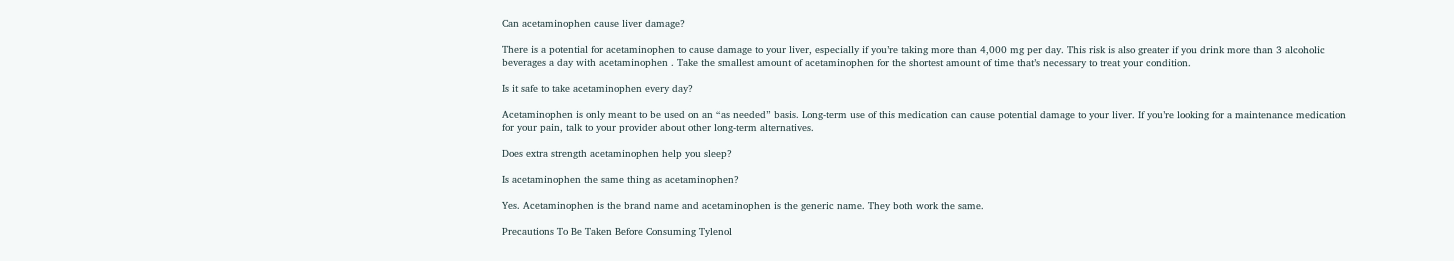Can acetaminophen cause liver damage?

There is a potential for acetaminophen to cause damage to your liver, especially if you’re taking more than 4,000 mg per day. This risk is also greater if you drink more than 3 alcoholic beverages a day with acetaminophen . Take the smallest amount of acetaminophen for the shortest amount of time that’s necessary to treat your condition.

Is it safe to take acetaminophen every day?

Acetaminophen is only meant to be used on an “as needed” basis. Long-term use of this medication can cause potential damage to your liver. If you’re looking for a maintenance medication for your pain, talk to your provider about other long-term alternatives.

Does extra strength acetaminophen help you sleep?

Is acetaminophen the same thing as acetaminophen?

Yes. Acetaminophen is the brand name and acetaminophen is the generic name. They both work the same.

Precautions To Be Taken Before Consuming Tylenol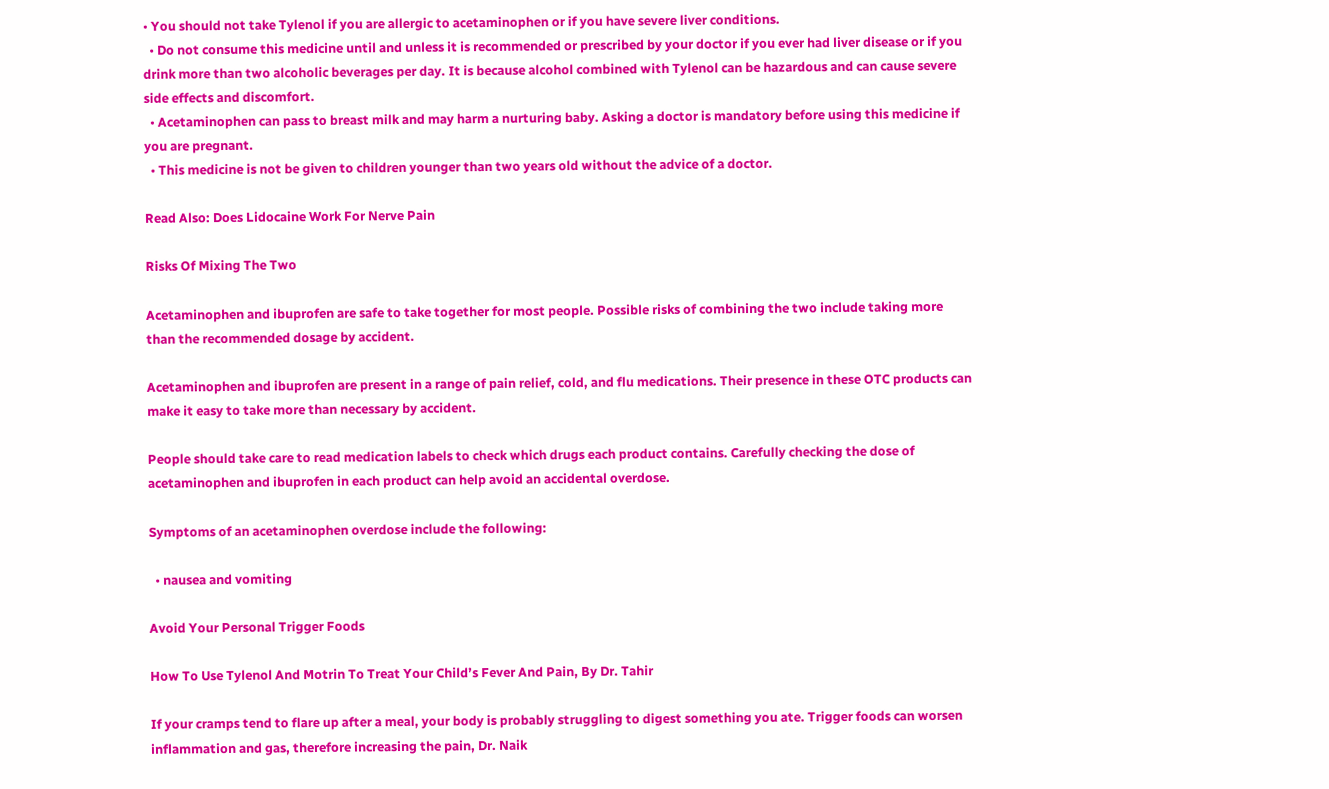• You should not take Tylenol if you are allergic to acetaminophen or if you have severe liver conditions.
  • Do not consume this medicine until and unless it is recommended or prescribed by your doctor if you ever had liver disease or if you drink more than two alcoholic beverages per day. It is because alcohol combined with Tylenol can be hazardous and can cause severe side effects and discomfort.
  • Acetaminophen can pass to breast milk and may harm a nurturing baby. Asking a doctor is mandatory before using this medicine if you are pregnant.
  • This medicine is not be given to children younger than two years old without the advice of a doctor.

Read Also: Does Lidocaine Work For Nerve Pain

Risks Of Mixing The Two

Acetaminophen and ibuprofen are safe to take together for most people. Possible risks of combining the two include taking more than the recommended dosage by accident.

Acetaminophen and ibuprofen are present in a range of pain relief, cold, and flu medications. Their presence in these OTC products can make it easy to take more than necessary by accident.

People should take care to read medication labels to check which drugs each product contains. Carefully checking the dose of acetaminophen and ibuprofen in each product can help avoid an accidental overdose.

Symptoms of an acetaminophen overdose include the following:

  • nausea and vomiting

Avoid Your Personal Trigger Foods

How To Use Tylenol And Motrin To Treat Your Child’s Fever And Pain, By Dr. Tahir

If your cramps tend to flare up after a meal, your body is probably struggling to digest something you ate. Trigger foods can worsen inflammation and gas, therefore increasing the pain, Dr. Naik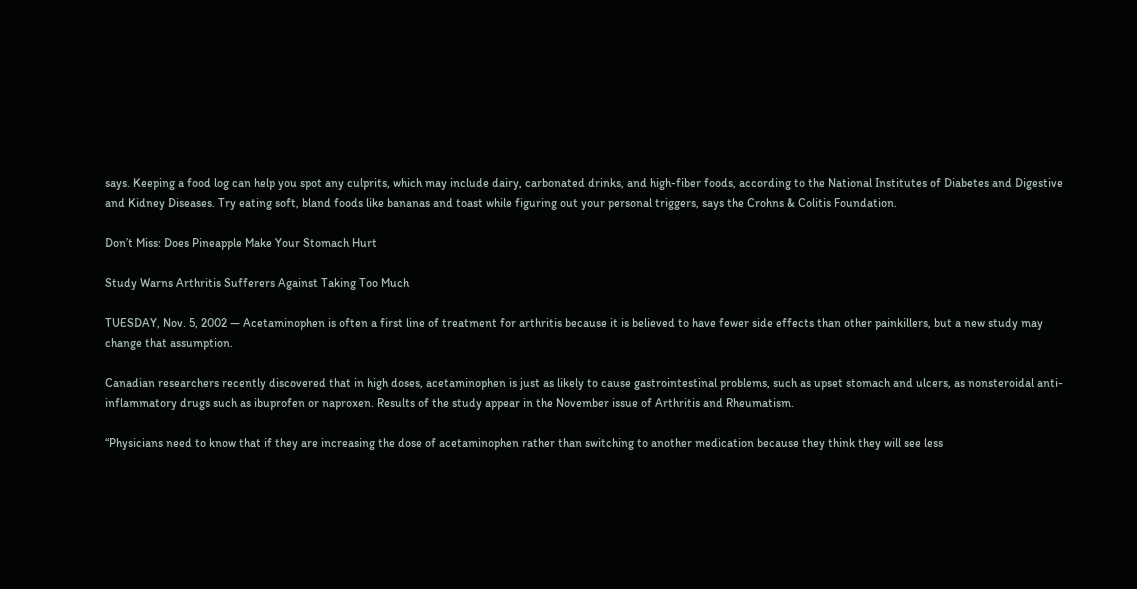says. Keeping a food log can help you spot any culprits, which may include dairy, carbonated drinks, and high-fiber foods, according to the National Institutes of Diabetes and Digestive and Kidney Diseases. Try eating soft, bland foods like bananas and toast while figuring out your personal triggers, says the Crohns & Colitis Foundation.

Don’t Miss: Does Pineapple Make Your Stomach Hurt

Study Warns Arthritis Sufferers Against Taking Too Much

TUESDAY, Nov. 5, 2002 — Acetaminophen is often a first line of treatment for arthritis because it is believed to have fewer side effects than other painkillers, but a new study may change that assumption.

Canadian researchers recently discovered that in high doses, acetaminophen is just as likely to cause gastrointestinal problems, such as upset stomach and ulcers, as nonsteroidal anti-inflammatory drugs such as ibuprofen or naproxen. Results of the study appear in the November issue of Arthritis and Rheumatism.

“Physicians need to know that if they are increasing the dose of acetaminophen rather than switching to another medication because they think they will see less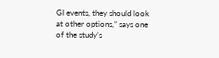GI events, they should look at other options,” says one of the study’s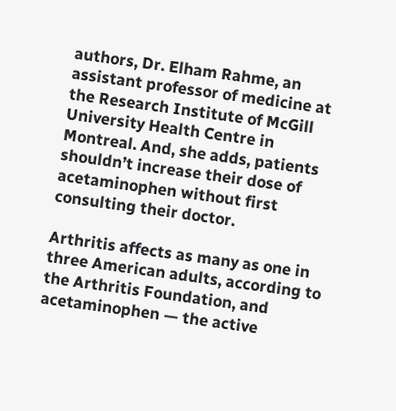authors, Dr. Elham Rahme, an assistant professor of medicine at the Research Institute of McGill University Health Centre in Montreal. And, she adds, patients shouldn’t increase their dose of acetaminophen without first consulting their doctor.

Arthritis affects as many as one in three American adults, according to the Arthritis Foundation, and acetaminophen — the active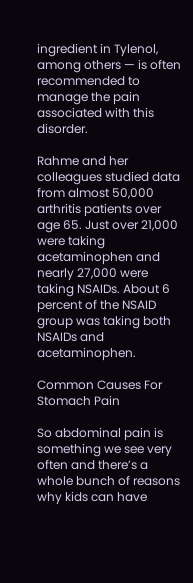ingredient in Tylenol, among others — is often recommended to manage the pain associated with this disorder.

Rahme and her colleagues studied data from almost 50,000 arthritis patients over age 65. Just over 21,000 were taking acetaminophen and nearly 27,000 were taking NSAIDs. About 6 percent of the NSAID group was taking both NSAIDs and acetaminophen.

Common Causes For Stomach Pain

So abdominal pain is something we see very often and there’s a whole bunch of reasons why kids can have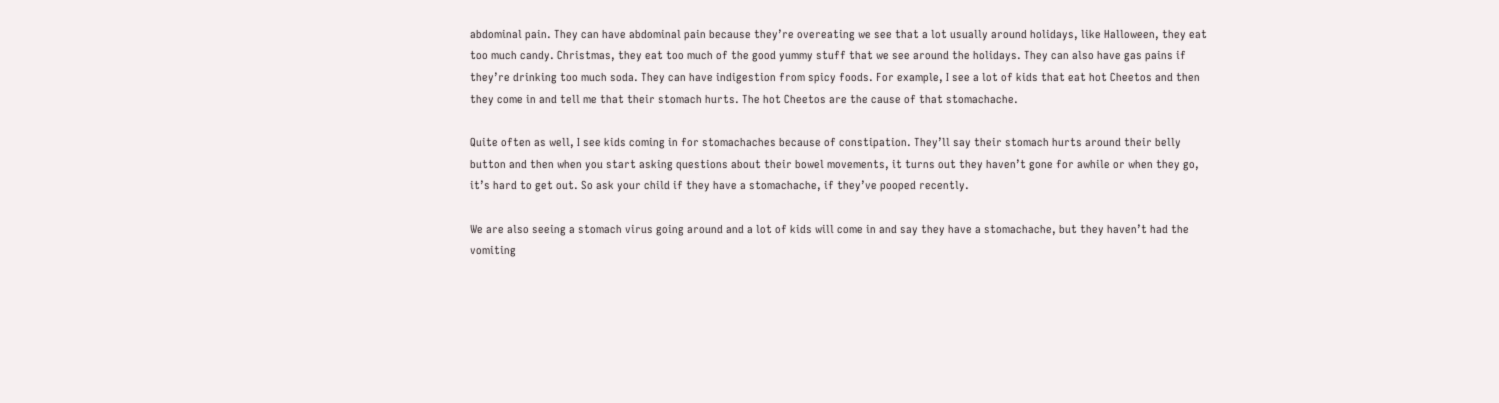abdominal pain. They can have abdominal pain because they’re overeating we see that a lot usually around holidays, like Halloween, they eat too much candy. Christmas, they eat too much of the good yummy stuff that we see around the holidays. They can also have gas pains if they’re drinking too much soda. They can have indigestion from spicy foods. For example, I see a lot of kids that eat hot Cheetos and then they come in and tell me that their stomach hurts. The hot Cheetos are the cause of that stomachache.

Quite often as well, I see kids coming in for stomachaches because of constipation. They’ll say their stomach hurts around their belly button and then when you start asking questions about their bowel movements, it turns out they haven’t gone for awhile or when they go, it’s hard to get out. So ask your child if they have a stomachache, if they’ve pooped recently.

We are also seeing a stomach virus going around and a lot of kids will come in and say they have a stomachache, but they haven’t had the vomiting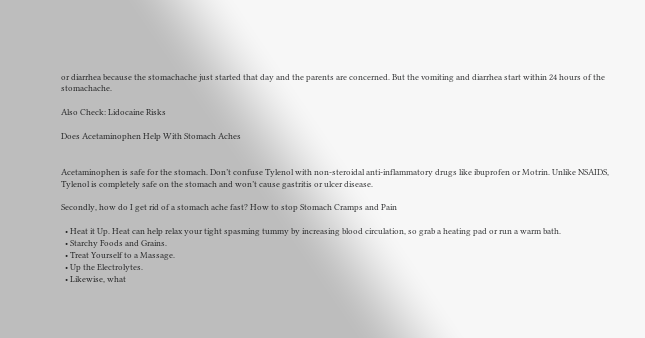or diarrhea because the stomachache just started that day and the parents are concerned. But the vomiting and diarrhea start within 24 hours of the stomachache.

Also Check: Lidocaine Risks

Does Acetaminophen Help With Stomach Aches


Acetaminophen is safe for the stomach. Don’t confuse Tylenol with non-steroidal anti-inflammatory drugs like ibuprofen or Motrin. Unlike NSAIDS, Tylenol is completely safe on the stomach and won’t cause gastritis or ulcer disease.

Secondly, how do I get rid of a stomach ache fast? How to stop Stomach Cramps and Pain

  • Heat it Up. Heat can help relax your tight spasming tummy by increasing blood circulation, so grab a heating pad or run a warm bath.
  • Starchy Foods and Grains.
  • Treat Yourself to a Massage.
  • Up the Electrolytes.
  • Likewise, what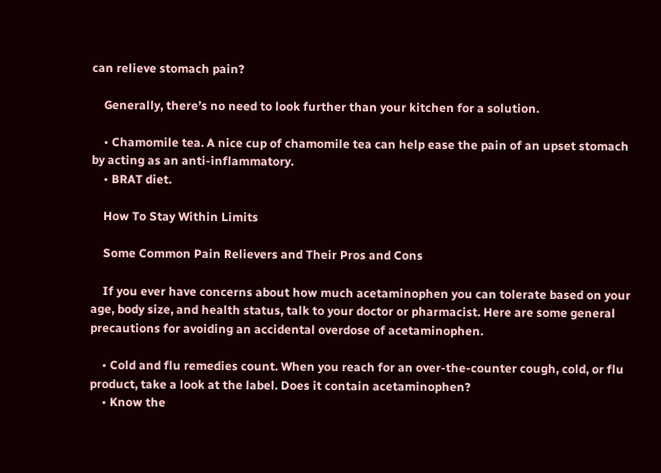can relieve stomach pain?

    Generally, there’s no need to look further than your kitchen for a solution.

    • Chamomile tea. A nice cup of chamomile tea can help ease the pain of an upset stomach by acting as an anti-inflammatory.
    • BRAT diet.

    How To Stay Within Limits

    Some Common Pain Relievers and Their Pros and Cons

    If you ever have concerns about how much acetaminophen you can tolerate based on your age, body size, and health status, talk to your doctor or pharmacist. Here are some general precautions for avoiding an accidental overdose of acetaminophen.

    • Cold and flu remedies count. When you reach for an over-the-counter cough, cold, or flu product, take a look at the label. Does it contain acetaminophen?
    • Know the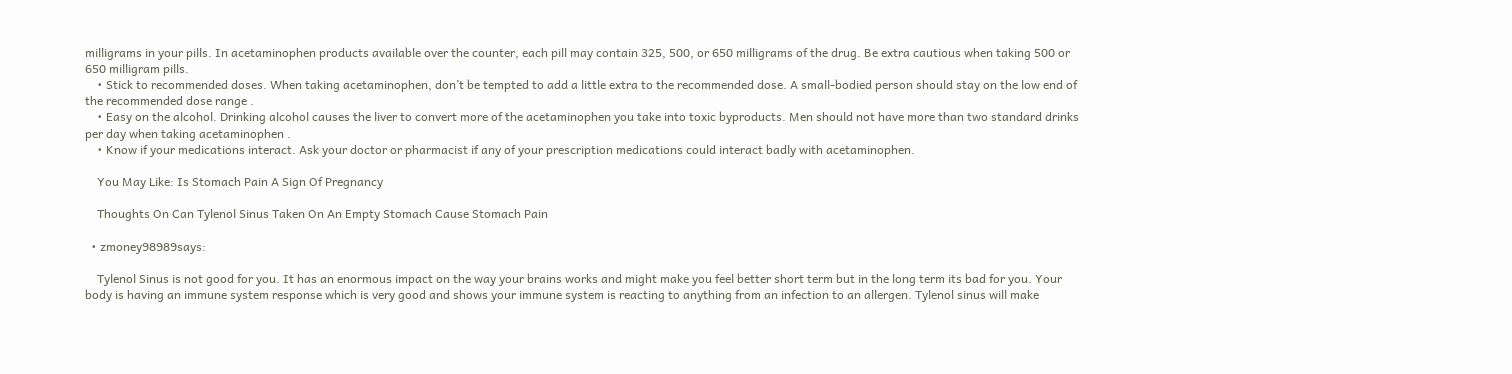milligrams in your pills. In acetaminophen products available over the counter, each pill may contain 325, 500, or 650 milligrams of the drug. Be extra cautious when taking 500 or 650 milligram pills.
    • Stick to recommended doses. When taking acetaminophen, don’t be tempted to add a little extra to the recommended dose. A small-bodied person should stay on the low end of the recommended dose range .
    • Easy on the alcohol. Drinking alcohol causes the liver to convert more of the acetaminophen you take into toxic byproducts. Men should not have more than two standard drinks per day when taking acetaminophen .
    • Know if your medications interact. Ask your doctor or pharmacist if any of your prescription medications could interact badly with acetaminophen.

    You May Like: Is Stomach Pain A Sign Of Pregnancy

    Thoughts On Can Tylenol Sinus Taken On An Empty Stomach Cause Stomach Pain

  • zmoney98989says:

    Tylenol Sinus is not good for you. It has an enormous impact on the way your brains works and might make you feel better short term but in the long term its bad for you. Your body is having an immune system response which is very good and shows your immune system is reacting to anything from an infection to an allergen. Tylenol sinus will make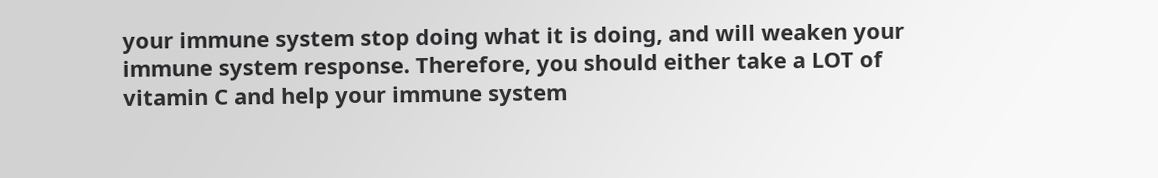your immune system stop doing what it is doing, and will weaken your immune system response. Therefore, you should either take a LOT of vitamin C and help your immune system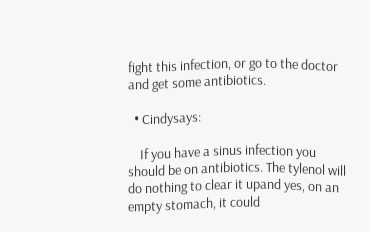fight this infection, or go to the doctor and get some antibiotics.

  • Cindysays:

    If you have a sinus infection you should be on antibiotics. The tylenol will do nothing to clear it upand yes, on an empty stomach, it could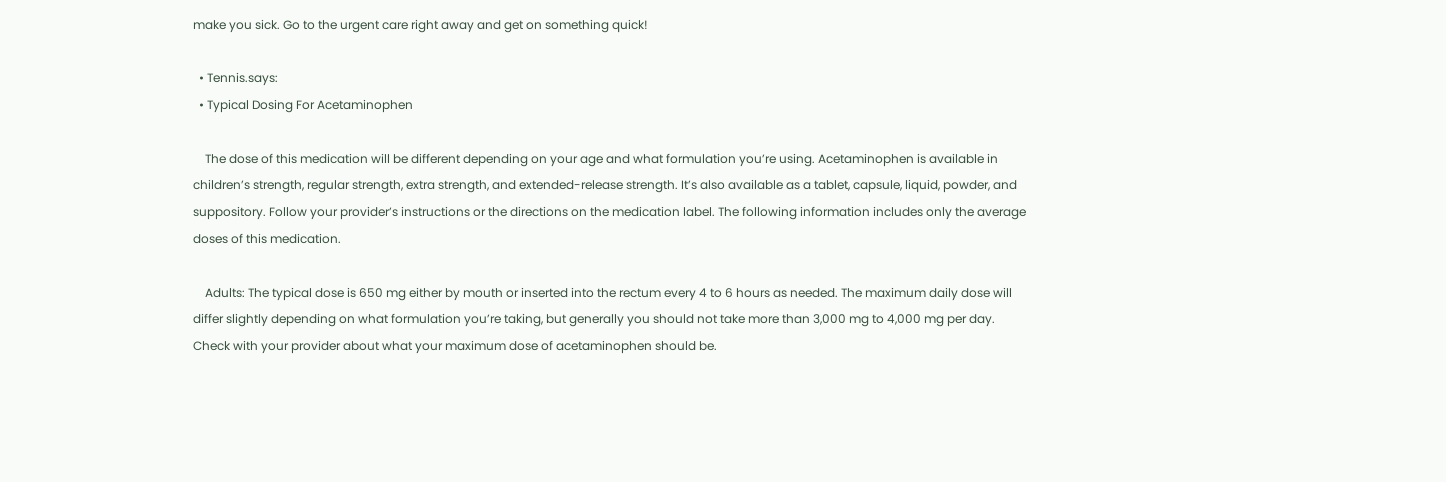make you sick. Go to the urgent care right away and get on something quick!

  • Tennis.says:
  • Typical Dosing For Acetaminophen

    The dose of this medication will be different depending on your age and what formulation you’re using. Acetaminophen is available in children’s strength, regular strength, extra strength, and extended-release strength. It’s also available as a tablet, capsule, liquid, powder, and suppository. Follow your provider’s instructions or the directions on the medication label. The following information includes only the average doses of this medication.

    Adults: The typical dose is 650 mg either by mouth or inserted into the rectum every 4 to 6 hours as needed. The maximum daily dose will differ slightly depending on what formulation you’re taking, but generally you should not take more than 3,000 mg to 4,000 mg per day. Check with your provider about what your maximum dose of acetaminophen should be.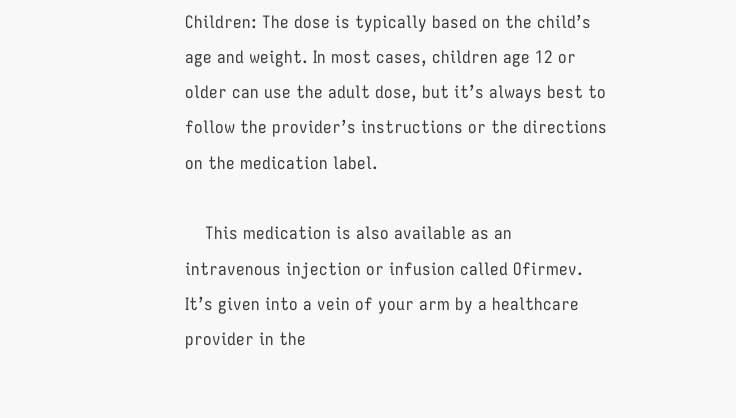Children: The dose is typically based on the child’s age and weight. In most cases, children age 12 or older can use the adult dose, but it’s always best to follow the provider’s instructions or the directions on the medication label.

    This medication is also available as an intravenous injection or infusion called Ofirmev. It’s given into a vein of your arm by a healthcare provider in the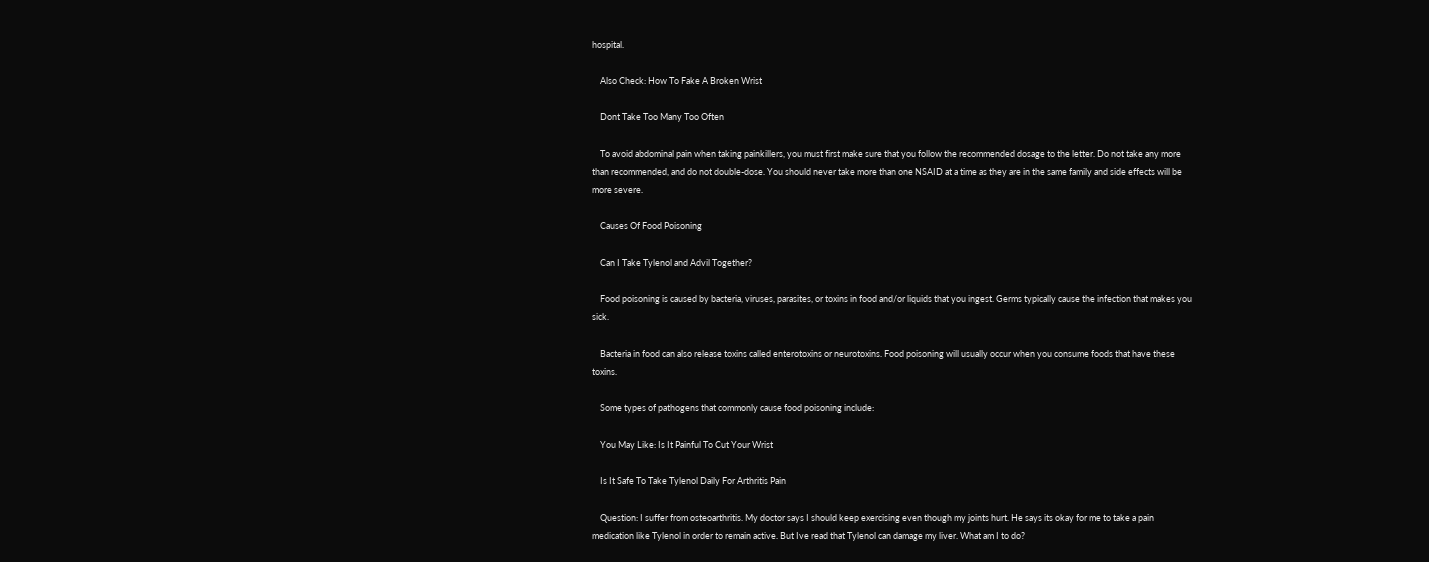hospital.

    Also Check: How To Fake A Broken Wrist

    Dont Take Too Many Too Often

    To avoid abdominal pain when taking painkillers, you must first make sure that you follow the recommended dosage to the letter. Do not take any more than recommended, and do not double-dose. You should never take more than one NSAID at a time as they are in the same family and side effects will be more severe.

    Causes Of Food Poisoning

    Can I Take Tylenol and Advil Together?

    Food poisoning is caused by bacteria, viruses, parasites, or toxins in food and/or liquids that you ingest. Germs typically cause the infection that makes you sick.

    Bacteria in food can also release toxins called enterotoxins or neurotoxins. Food poisoning will usually occur when you consume foods that have these toxins.

    Some types of pathogens that commonly cause food poisoning include:

    You May Like: Is It Painful To Cut Your Wrist

    Is It Safe To Take Tylenol Daily For Arthritis Pain

    Question: I suffer from osteoarthritis. My doctor says I should keep exercising even though my joints hurt. He says its okay for me to take a pain medication like Tylenol in order to remain active. But Ive read that Tylenol can damage my liver. What am I to do?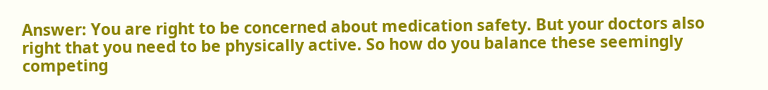Answer: You are right to be concerned about medication safety. But your doctors also right that you need to be physically active. So how do you balance these seemingly competing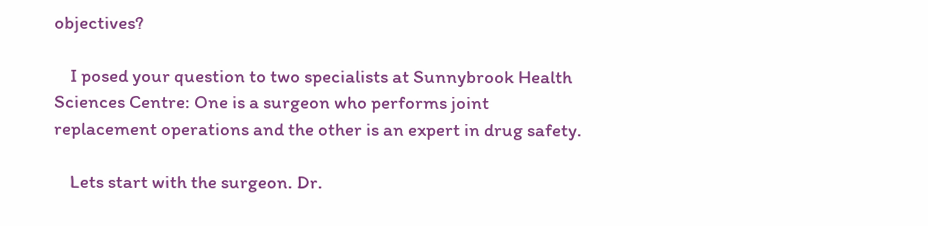objectives?

    I posed your question to two specialists at Sunnybrook Health Sciences Centre: One is a surgeon who performs joint replacement operations and the other is an expert in drug safety.

    Lets start with the surgeon. Dr.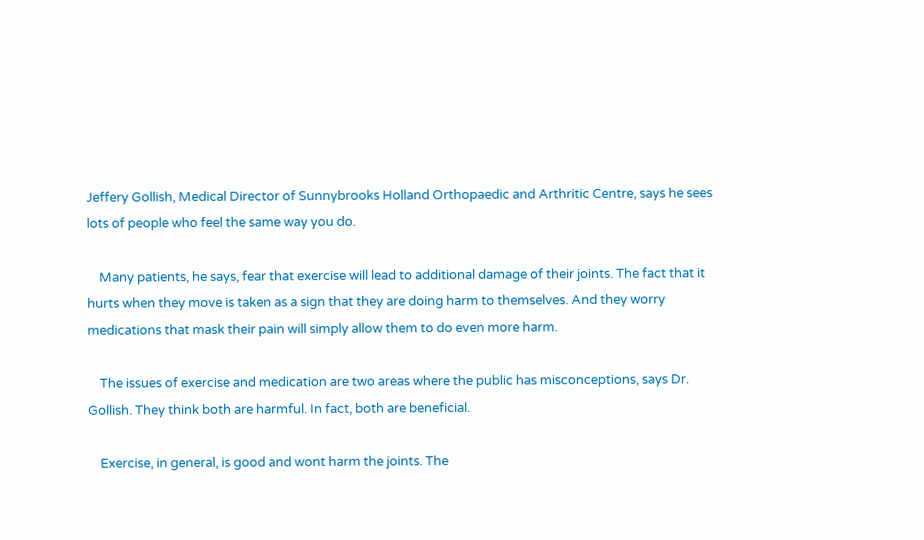Jeffery Gollish, Medical Director of Sunnybrooks Holland Orthopaedic and Arthritic Centre, says he sees lots of people who feel the same way you do.

    Many patients, he says, fear that exercise will lead to additional damage of their joints. The fact that it hurts when they move is taken as a sign that they are doing harm to themselves. And they worry medications that mask their pain will simply allow them to do even more harm.

    The issues of exercise and medication are two areas where the public has misconceptions, says Dr. Gollish. They think both are harmful. In fact, both are beneficial.

    Exercise, in general, is good and wont harm the joints. The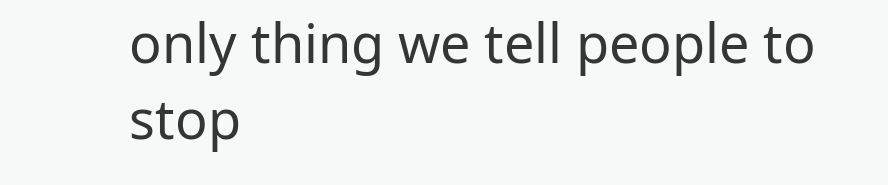only thing we tell people to stop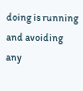doing is running and avoiding any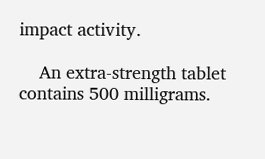impact activity.

    An extra-strength tablet contains 500 milligrams.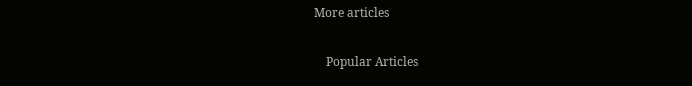More articles

    Popular Articles